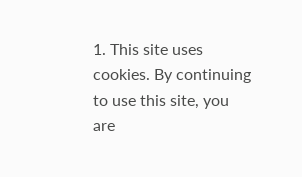1. This site uses cookies. By continuing to use this site, you are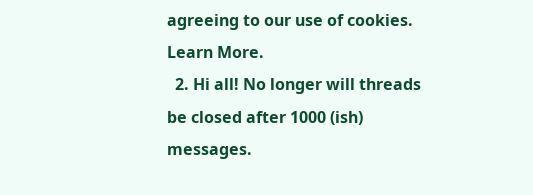agreeing to our use of cookies. Learn More.
  2. Hi all! No longer will threads be closed after 1000 (ish) messages.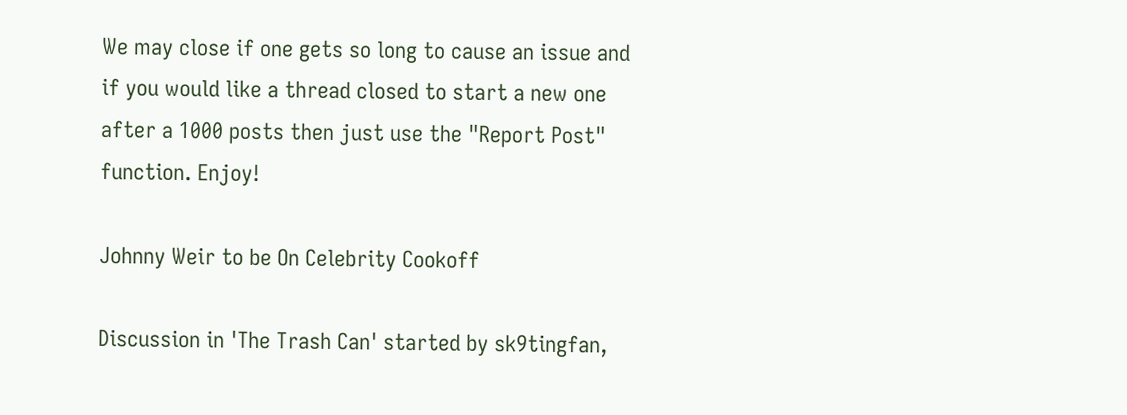We may close if one gets so long to cause an issue and if you would like a thread closed to start a new one after a 1000 posts then just use the "Report Post" function. Enjoy!

Johnny Weir to be On Celebrity Cookoff

Discussion in 'The Trash Can' started by sk9tingfan,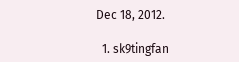Dec 18, 2012.

  1. sk9tingfan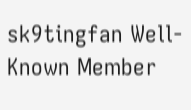sk9tingfan Well-Known Member